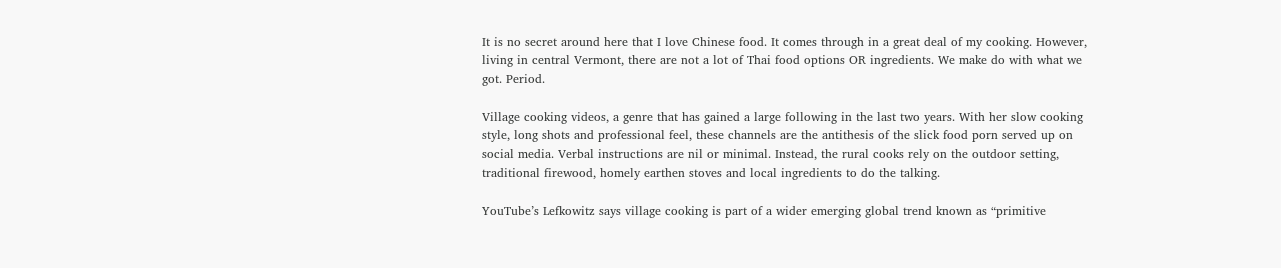It is no secret around here that I love Chinese food. It comes through in a great deal of my cooking. However, living in central Vermont, there are not a lot of Thai food options OR ingredients. We make do with what we got. Period.

Village cooking videos, a genre that has gained a large following in the last two years. With her slow cooking style, long shots and professional feel, these channels are the antithesis of the slick food porn served up on social media. Verbal instructions are nil or minimal. Instead, the rural cooks rely on the outdoor setting, traditional firewood, homely earthen stoves and local ingredients to do the talking.

YouTube’s Lefkowitz says village cooking is part of a wider emerging global trend known as “primitive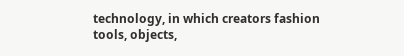technology, in which creators fashion tools, objects,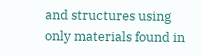and structures using only materials found in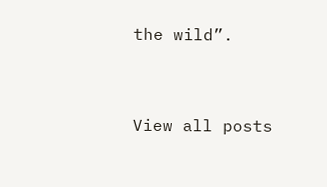the wild”.


View all posts